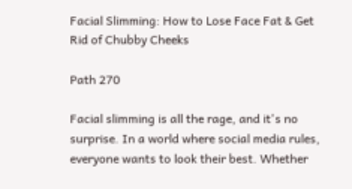Facial Slimming: How to Lose Face Fat & Get Rid of Chubby Cheeks

Path 270

Facial slimming is all the rage, and it's no surprise. In a world where social media rules, everyone wants to look their best. Whether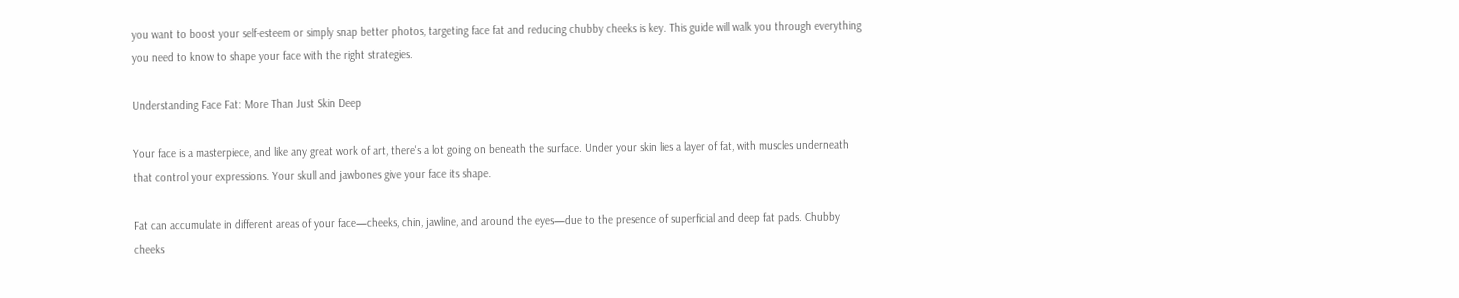you want to boost your self-esteem or simply snap better photos, targeting face fat and reducing chubby cheeks is key. This guide will walk you through everything you need to know to shape your face with the right strategies.

Understanding Face Fat: More Than Just Skin Deep

Your face is a masterpiece, and like any great work of art, there's a lot going on beneath the surface. Under your skin lies a layer of fat, with muscles underneath that control your expressions. Your skull and jawbones give your face its shape.

Fat can accumulate in different areas of your face—cheeks, chin, jawline, and around the eyes—due to the presence of superficial and deep fat pads. Chubby cheeks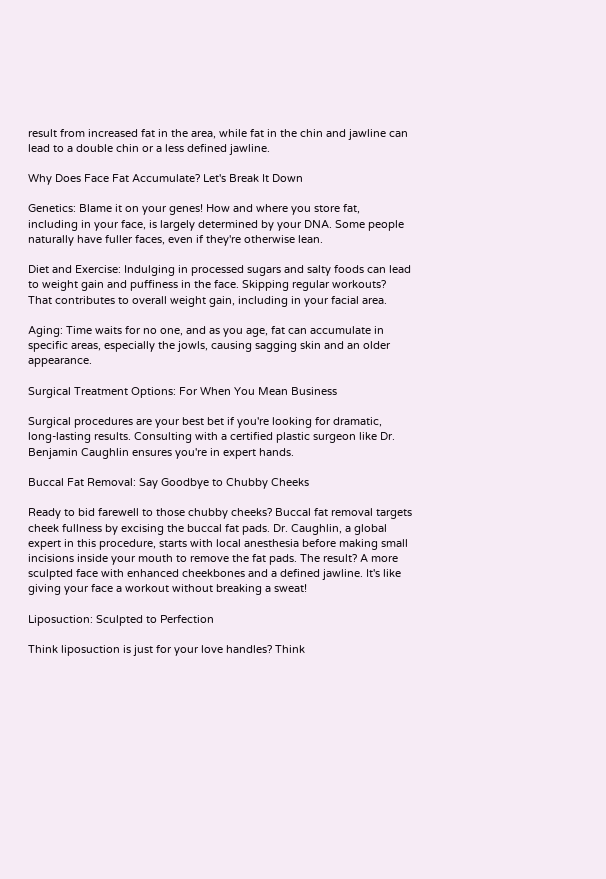result from increased fat in the area, while fat in the chin and jawline can lead to a double chin or a less defined jawline.

Why Does Face Fat Accumulate? Let's Break It Down

Genetics: Blame it on your genes! How and where you store fat, including in your face, is largely determined by your DNA. Some people naturally have fuller faces, even if they're otherwise lean.

Diet and Exercise: Indulging in processed sugars and salty foods can lead to weight gain and puffiness in the face. Skipping regular workouts? That contributes to overall weight gain, including in your facial area.

Aging: Time waits for no one, and as you age, fat can accumulate in specific areas, especially the jowls, causing sagging skin and an older appearance.

Surgical Treatment Options: For When You Mean Business

Surgical procedures are your best bet if you're looking for dramatic, long-lasting results. Consulting with a certified plastic surgeon like Dr. Benjamin Caughlin ensures you're in expert hands.

Buccal Fat Removal: Say Goodbye to Chubby Cheeks

Ready to bid farewell to those chubby cheeks? Buccal fat removal targets cheek fullness by excising the buccal fat pads. Dr. Caughlin, a global expert in this procedure, starts with local anesthesia before making small incisions inside your mouth to remove the fat pads. The result? A more sculpted face with enhanced cheekbones and a defined jawline. It's like giving your face a workout without breaking a sweat!

Liposuction: Sculpted to Perfection

Think liposuction is just for your love handles? Think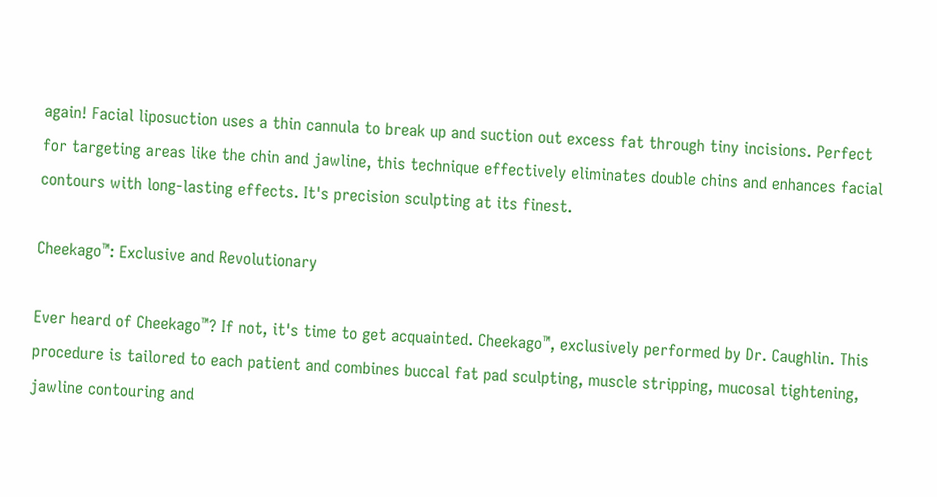again! Facial liposuction uses a thin cannula to break up and suction out excess fat through tiny incisions. Perfect for targeting areas like the chin and jawline, this technique effectively eliminates double chins and enhances facial contours with long-lasting effects. It's precision sculpting at its finest.

Cheekago™: Exclusive and Revolutionary

Ever heard of Cheekago™? If not, it's time to get acquainted. Cheekago™, exclusively performed by Dr. Caughlin. This procedure is tailored to each patient and combines buccal fat pad sculpting, muscle stripping, mucosal tightening, jawline contouring and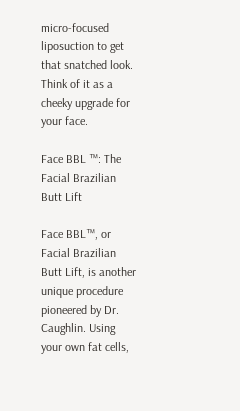micro-focused liposuction to get that snatched look. Think of it as a cheeky upgrade for your face.

Face BBL ™: The Facial Brazilian Butt Lift

Face BBL™, or Facial Brazilian Butt Lift, is another unique procedure pioneered by Dr. Caughlin. Using your own fat cells,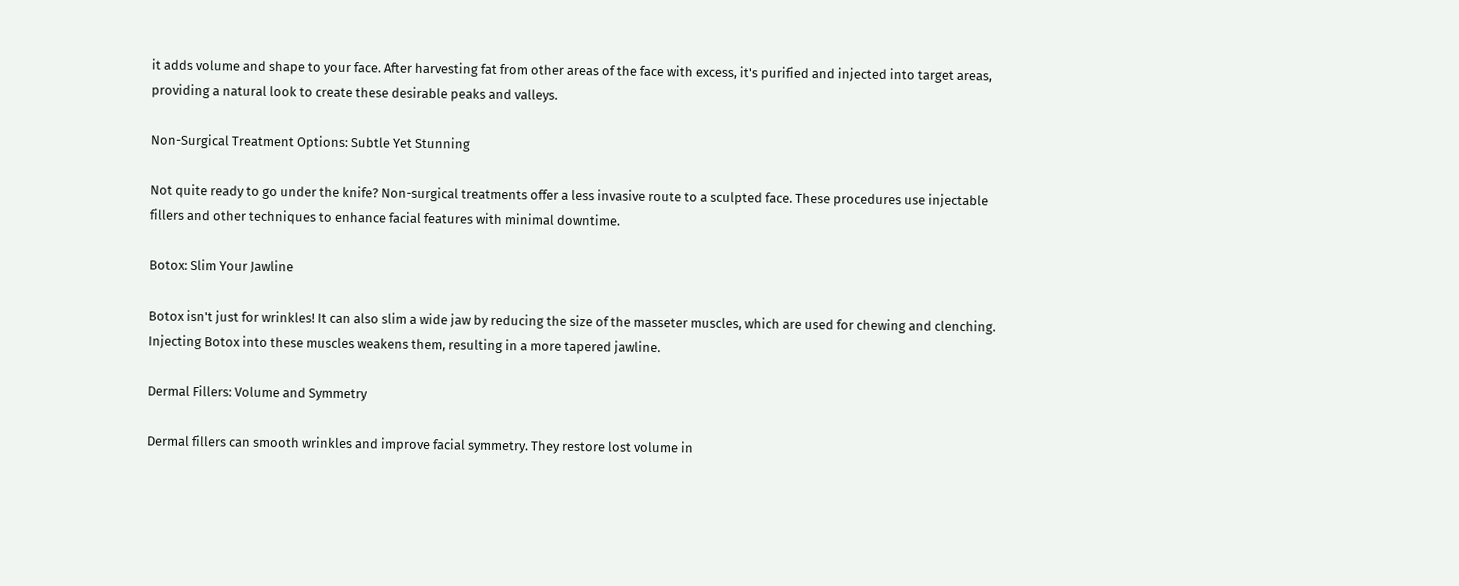it adds volume and shape to your face. After harvesting fat from other areas of the face with excess, it's purified and injected into target areas, providing a natural look to create these desirable peaks and valleys.

Non-Surgical Treatment Options: Subtle Yet Stunning

Not quite ready to go under the knife? Non-surgical treatments offer a less invasive route to a sculpted face. These procedures use injectable fillers and other techniques to enhance facial features with minimal downtime.

Botox: Slim Your Jawline

Botox isn't just for wrinkles! It can also slim a wide jaw by reducing the size of the masseter muscles, which are used for chewing and clenching. Injecting Botox into these muscles weakens them, resulting in a more tapered jawline.

Dermal Fillers: Volume and Symmetry

Dermal fillers can smooth wrinkles and improve facial symmetry. They restore lost volume in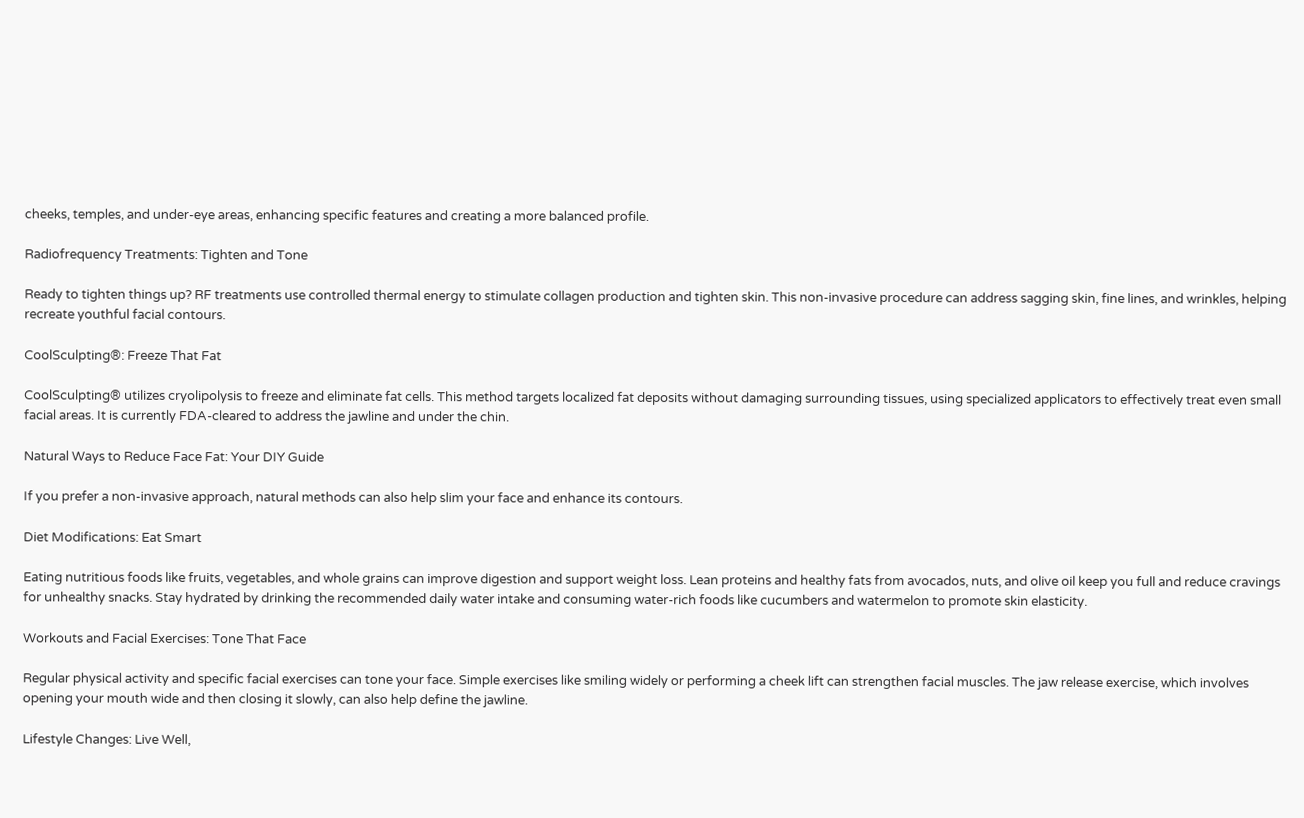cheeks, temples, and under-eye areas, enhancing specific features and creating a more balanced profile.

Radiofrequency Treatments: Tighten and Tone

Ready to tighten things up? RF treatments use controlled thermal energy to stimulate collagen production and tighten skin. This non-invasive procedure can address sagging skin, fine lines, and wrinkles, helping recreate youthful facial contours.

CoolSculpting®: Freeze That Fat

CoolSculpting® utilizes cryolipolysis to freeze and eliminate fat cells. This method targets localized fat deposits without damaging surrounding tissues, using specialized applicators to effectively treat even small facial areas. It is currently FDA-cleared to address the jawline and under the chin.

Natural Ways to Reduce Face Fat: Your DIY Guide

If you prefer a non-invasive approach, natural methods can also help slim your face and enhance its contours.

Diet Modifications: Eat Smart

Eating nutritious foods like fruits, vegetables, and whole grains can improve digestion and support weight loss. Lean proteins and healthy fats from avocados, nuts, and olive oil keep you full and reduce cravings for unhealthy snacks. Stay hydrated by drinking the recommended daily water intake and consuming water-rich foods like cucumbers and watermelon to promote skin elasticity.

Workouts and Facial Exercises: Tone That Face

Regular physical activity and specific facial exercises can tone your face. Simple exercises like smiling widely or performing a cheek lift can strengthen facial muscles. The jaw release exercise, which involves opening your mouth wide and then closing it slowly, can also help define the jawline.

Lifestyle Changes: Live Well,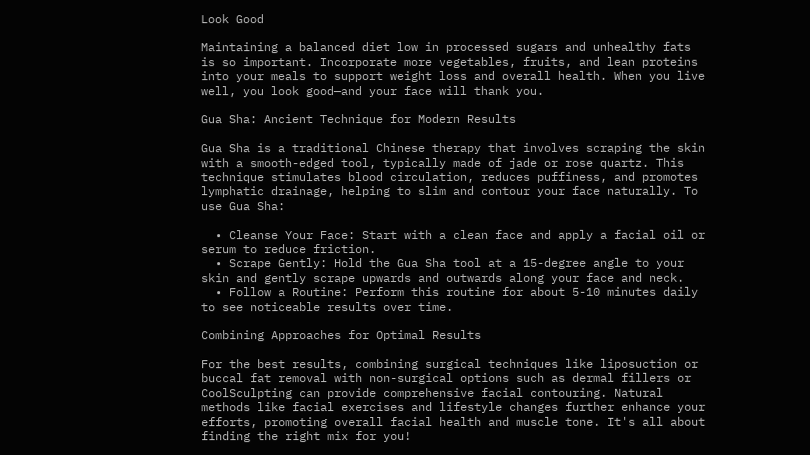Look Good

Maintaining a balanced diet low in processed sugars and unhealthy fats is so important. Incorporate more vegetables, fruits, and lean proteins into your meals to support weight loss and overall health. When you live well, you look good—and your face will thank you.

Gua Sha: Ancient Technique for Modern Results

Gua Sha is a traditional Chinese therapy that involves scraping the skin with a smooth-edged tool, typically made of jade or rose quartz. This technique stimulates blood circulation, reduces puffiness, and promotes lymphatic drainage, helping to slim and contour your face naturally. To use Gua Sha:

  • Cleanse Your Face: Start with a clean face and apply a facial oil or serum to reduce friction.
  • Scrape Gently: Hold the Gua Sha tool at a 15-degree angle to your skin and gently scrape upwards and outwards along your face and neck.
  • Follow a Routine: Perform this routine for about 5-10 minutes daily to see noticeable results over time.

Combining Approaches for Optimal Results

For the best results, combining surgical techniques like liposuction or buccal fat removal with non-surgical options such as dermal fillers or CoolSculpting can provide comprehensive facial contouring. Natural methods like facial exercises and lifestyle changes further enhance your efforts, promoting overall facial health and muscle tone. It's all about finding the right mix for you!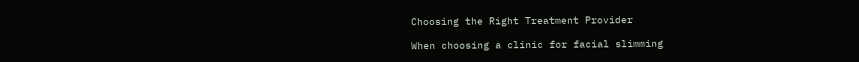Choosing the Right Treatment Provider

When choosing a clinic for facial slimming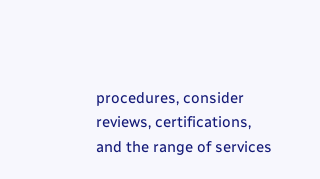procedures, consider reviews, certifications, and the range of services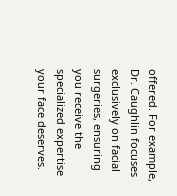offered. For example, Dr. Caughlin focuses exclusively on facial surgeries, ensuring you receive the specialized expertise your face deserves.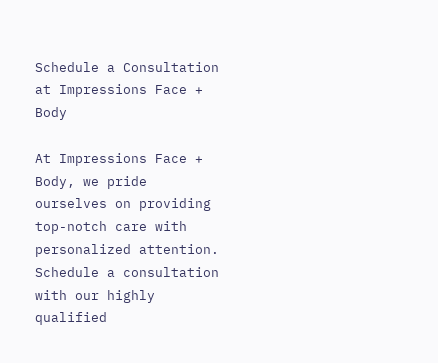Schedule a Consultation at Impressions Face + Body

At Impressions Face + Body, we pride ourselves on providing top-notch care with personalized attention. Schedule a consultation with our highly qualified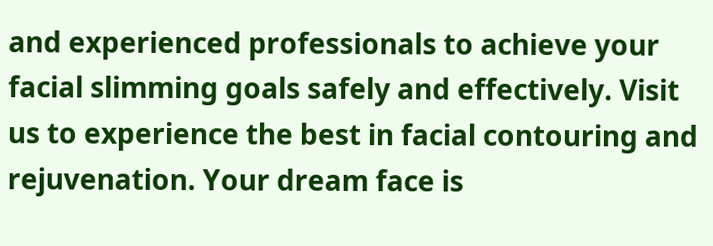and experienced professionals to achieve your facial slimming goals safely and effectively. Visit us to experience the best in facial contouring and rejuvenation. Your dream face is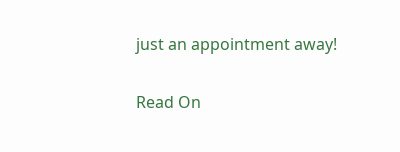just an appointment away!

Read On